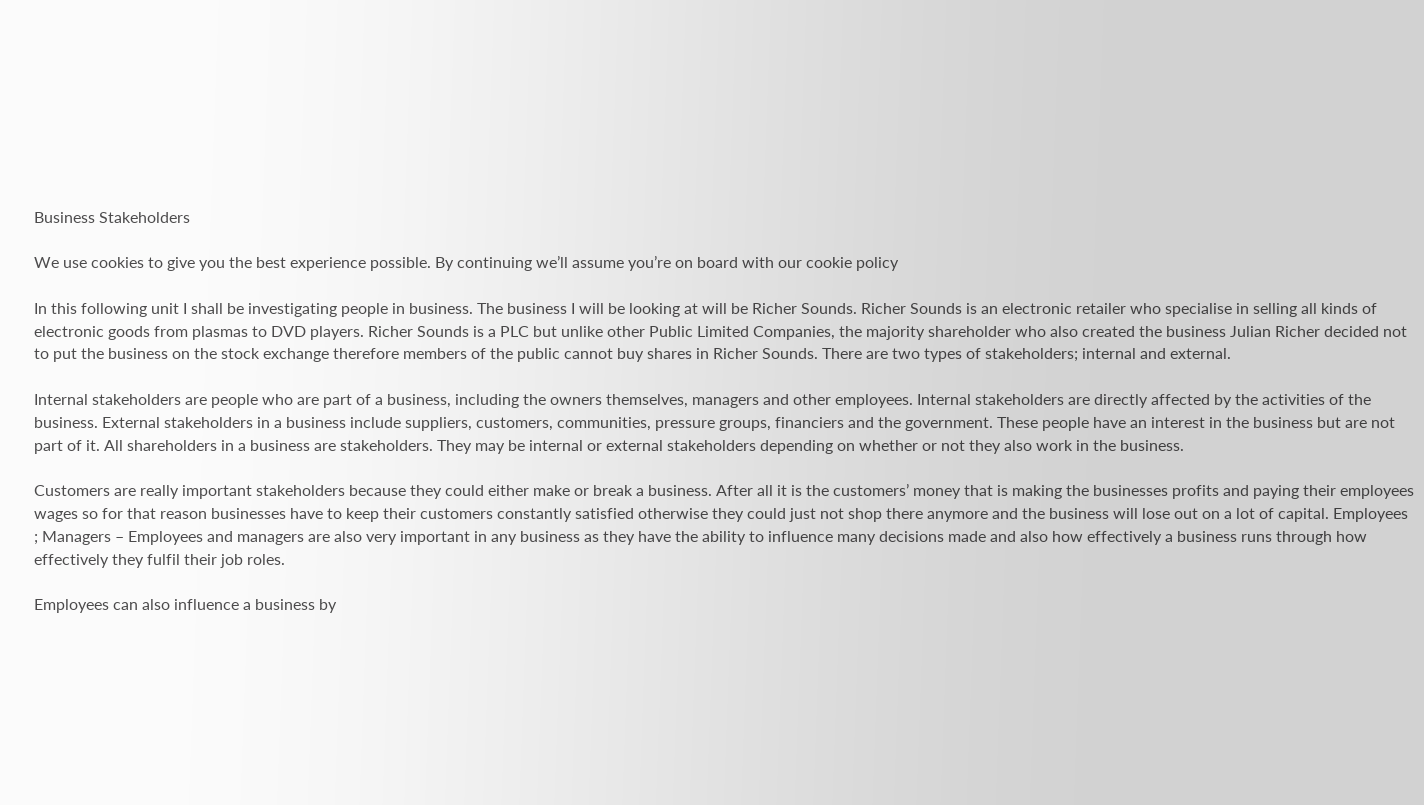Business Stakeholders

We use cookies to give you the best experience possible. By continuing we’ll assume you’re on board with our cookie policy

In this following unit I shall be investigating people in business. The business I will be looking at will be Richer Sounds. Richer Sounds is an electronic retailer who specialise in selling all kinds of electronic goods from plasmas to DVD players. Richer Sounds is a PLC but unlike other Public Limited Companies, the majority shareholder who also created the business Julian Richer decided not to put the business on the stock exchange therefore members of the public cannot buy shares in Richer Sounds. There are two types of stakeholders; internal and external.

Internal stakeholders are people who are part of a business, including the owners themselves, managers and other employees. Internal stakeholders are directly affected by the activities of the business. External stakeholders in a business include suppliers, customers, communities, pressure groups, financiers and the government. These people have an interest in the business but are not part of it. All shareholders in a business are stakeholders. They may be internal or external stakeholders depending on whether or not they also work in the business.

Customers are really important stakeholders because they could either make or break a business. After all it is the customers’ money that is making the businesses profits and paying their employees wages so for that reason businesses have to keep their customers constantly satisfied otherwise they could just not shop there anymore and the business will lose out on a lot of capital. Employees ; Managers – Employees and managers are also very important in any business as they have the ability to influence many decisions made and also how effectively a business runs through how effectively they fulfil their job roles.

Employees can also influence a business by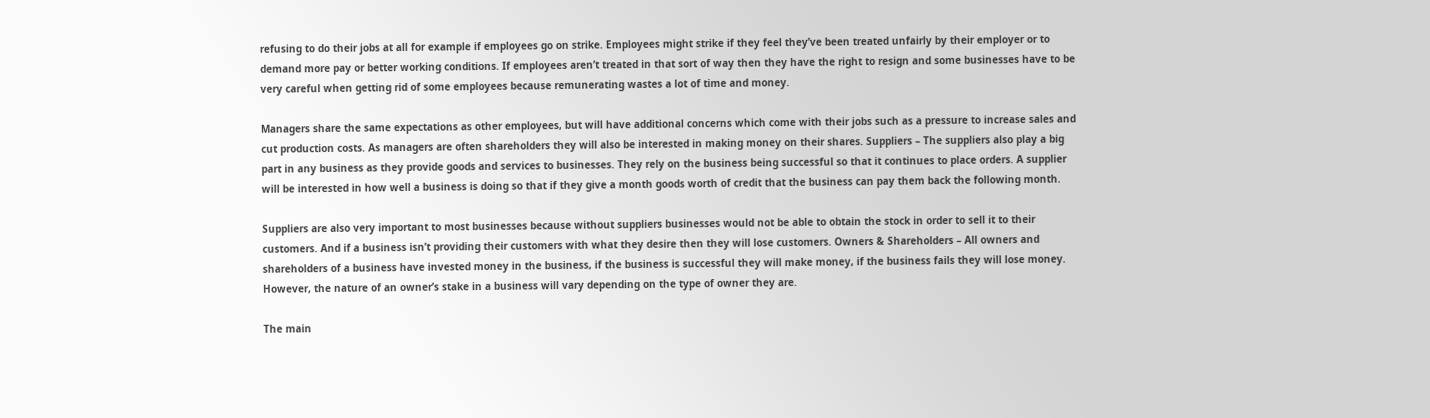refusing to do their jobs at all for example if employees go on strike. Employees might strike if they feel they’ve been treated unfairly by their employer or to demand more pay or better working conditions. If employees aren’t treated in that sort of way then they have the right to resign and some businesses have to be very careful when getting rid of some employees because remunerating wastes a lot of time and money.

Managers share the same expectations as other employees, but will have additional concerns which come with their jobs such as a pressure to increase sales and cut production costs. As managers are often shareholders they will also be interested in making money on their shares. Suppliers – The suppliers also play a big part in any business as they provide goods and services to businesses. They rely on the business being successful so that it continues to place orders. A supplier will be interested in how well a business is doing so that if they give a month goods worth of credit that the business can pay them back the following month.

Suppliers are also very important to most businesses because without suppliers businesses would not be able to obtain the stock in order to sell it to their customers. And if a business isn’t providing their customers with what they desire then they will lose customers. Owners & Shareholders – All owners and shareholders of a business have invested money in the business, if the business is successful they will make money, if the business fails they will lose money. However, the nature of an owner’s stake in a business will vary depending on the type of owner they are.

The main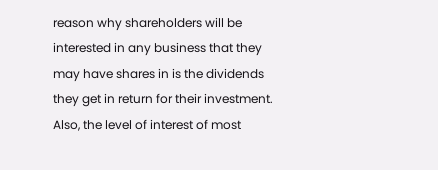reason why shareholders will be interested in any business that they may have shares in is the dividends they get in return for their investment. Also, the level of interest of most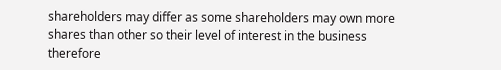shareholders may differ as some shareholders may own more shares than other so their level of interest in the business therefore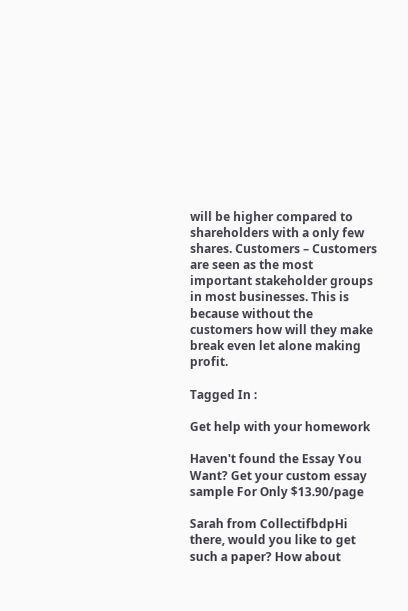will be higher compared to shareholders with a only few shares. Customers – Customers are seen as the most important stakeholder groups in most businesses. This is because without the customers how will they make break even let alone making profit.

Tagged In :

Get help with your homework

Haven't found the Essay You Want? Get your custom essay sample For Only $13.90/page

Sarah from CollectifbdpHi there, would you like to get such a paper? How about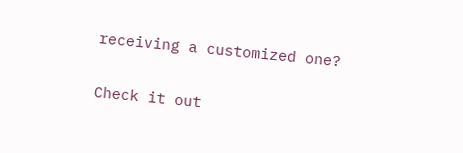receiving a customized one?

Check it out